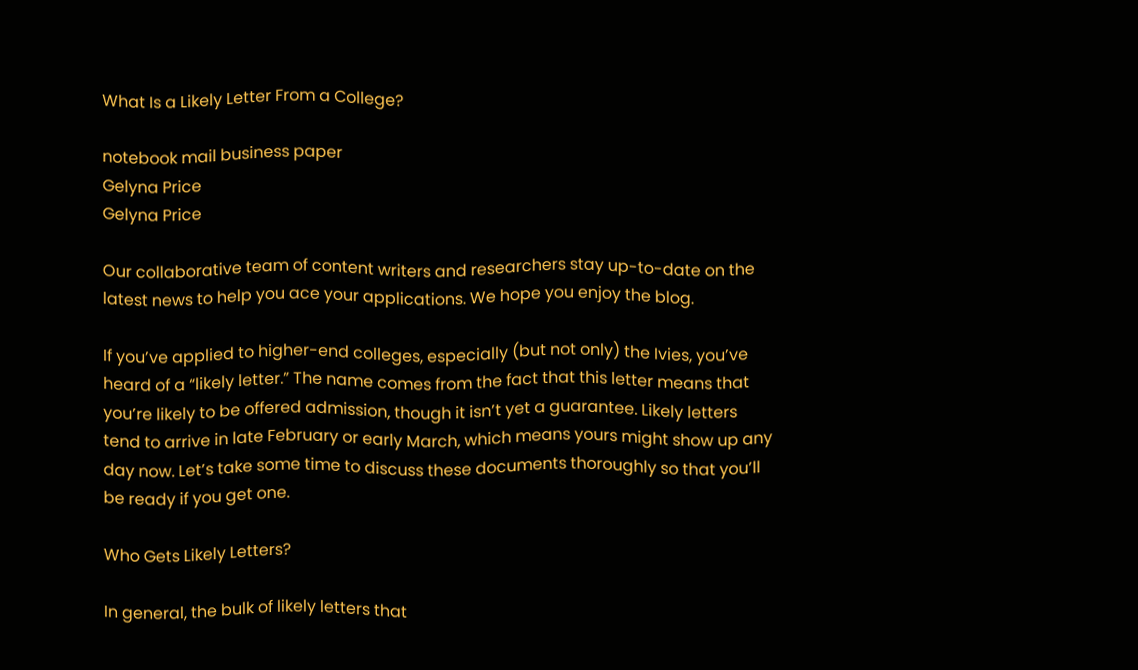What Is a Likely Letter From a College?

notebook mail business paper
Gelyna Price
Gelyna Price

Our collaborative team of content writers and researchers stay up-to-date on the latest news to help you ace your applications. We hope you enjoy the blog.

If you’ve applied to higher-end colleges, especially (but not only) the Ivies, you’ve heard of a “likely letter.” The name comes from the fact that this letter means that you’re likely to be offered admission, though it isn’t yet a guarantee. Likely letters tend to arrive in late February or early March, which means yours might show up any day now. Let’s take some time to discuss these documents thoroughly so that you’ll be ready if you get one.

Who Gets Likely Letters?

In general, the bulk of likely letters that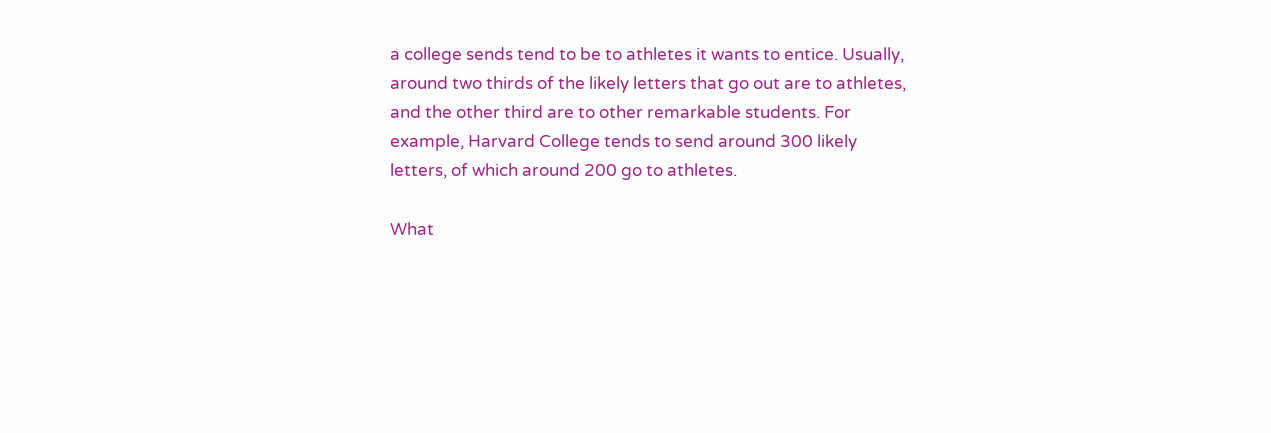a college sends tend to be to athletes it wants to entice. Usually, around two thirds of the likely letters that go out are to athletes, and the other third are to other remarkable students. For example, Harvard College tends to send around 300 likely letters, of which around 200 go to athletes.

What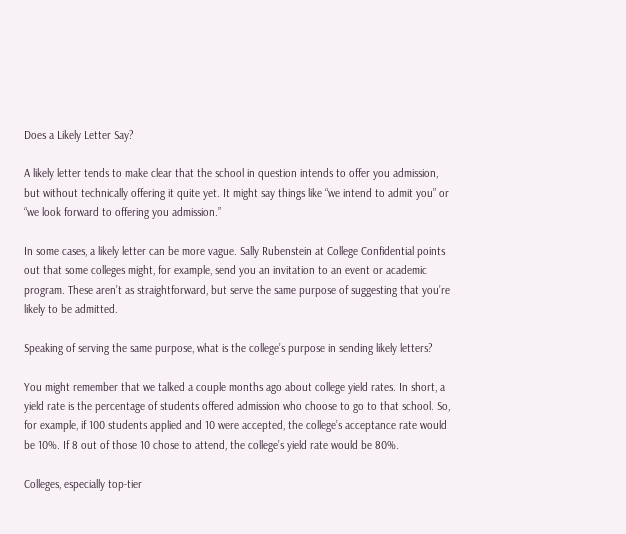Does a Likely Letter Say?

A likely letter tends to make clear that the school in question intends to offer you admission, but without technically offering it quite yet. It might say things like “we intend to admit you” or “we look forward to offering you admission.”

In some cases, a likely letter can be more vague. Sally Rubenstein at College Confidential points out that some colleges might, for example, send you an invitation to an event or academic program. These aren’t as straightforward, but serve the same purpose of suggesting that you’re likely to be admitted.

Speaking of serving the same purpose, what is the college’s purpose in sending likely letters?

You might remember that we talked a couple months ago about college yield rates. In short, a yield rate is the percentage of students offered admission who choose to go to that school. So, for example, if 100 students applied and 10 were accepted, the college’s acceptance rate would be 10%. If 8 out of those 10 chose to attend, the college’s yield rate would be 80%.

Colleges, especially top-tier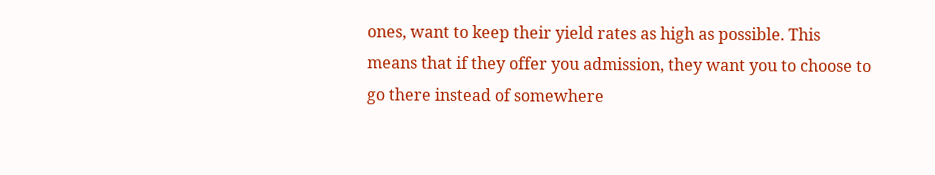ones, want to keep their yield rates as high as possible. This means that if they offer you admission, they want you to choose to go there instead of somewhere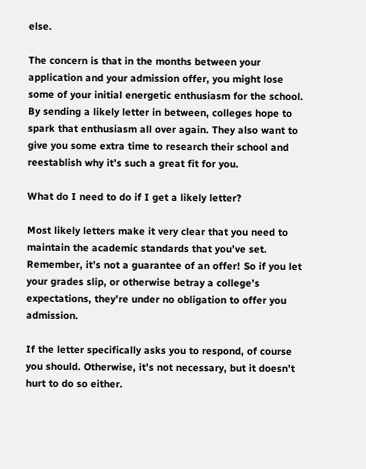else.

The concern is that in the months between your application and your admission offer, you might lose some of your initial energetic enthusiasm for the school. By sending a likely letter in between, colleges hope to spark that enthusiasm all over again. They also want to give you some extra time to research their school and reestablish why it’s such a great fit for you.

What do I need to do if I get a likely letter?

Most likely letters make it very clear that you need to maintain the academic standards that you’ve set. Remember, it’s not a guarantee of an offer! So if you let your grades slip, or otherwise betray a college’s expectations, they’re under no obligation to offer you admission.

If the letter specifically asks you to respond, of course you should. Otherwise, it’s not necessary, but it doesn’t hurt to do so either.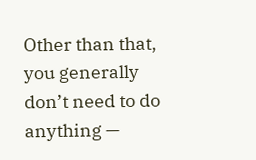Other than that, you generally don’t need to do anything —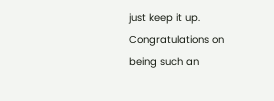just keep it up. Congratulations on being such an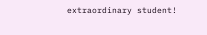extraordinary student!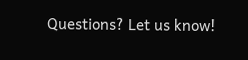Questions? Let us know!